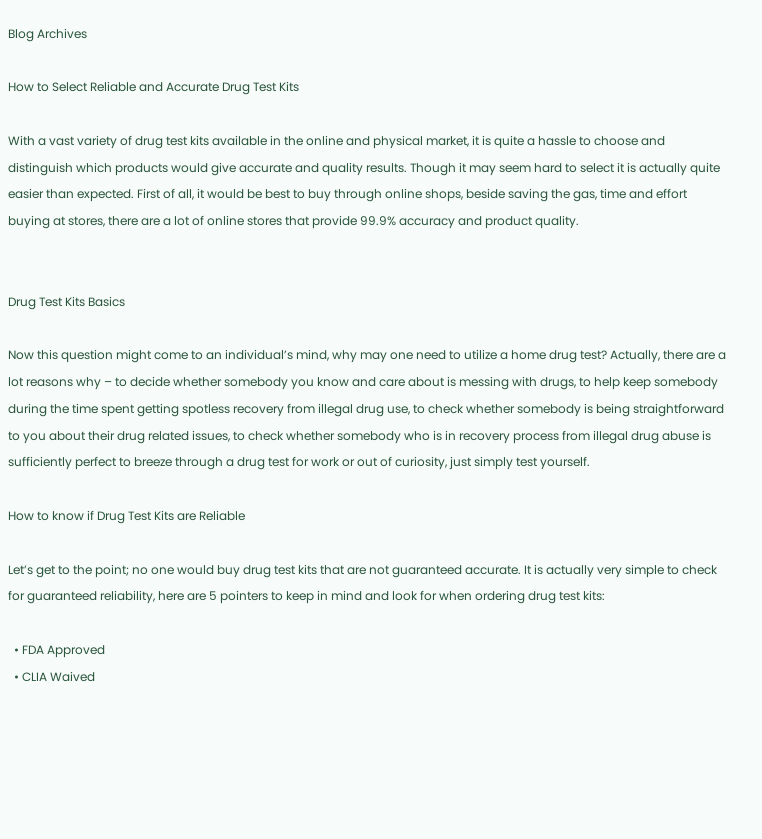Blog Archives

How to Select Reliable and Accurate Drug Test Kits

With a vast variety of drug test kits available in the online and physical market, it is quite a hassle to choose and distinguish which products would give accurate and quality results. Though it may seem hard to select it is actually quite easier than expected. First of all, it would be best to buy through online shops, beside saving the gas, time and effort buying at stores, there are a lot of online stores that provide 99.9% accuracy and product quality.


Drug Test Kits Basics

Now this question might come to an individual’s mind, why may one need to utilize a home drug test? Actually, there are a lot reasons why – to decide whether somebody you know and care about is messing with drugs, to help keep somebody during the time spent getting spotless recovery from illegal drug use, to check whether somebody is being straightforward to you about their drug related issues, to check whether somebody who is in recovery process from illegal drug abuse is sufficiently perfect to breeze through a drug test for work or out of curiosity, just simply test yourself.

How to know if Drug Test Kits are Reliable

Let’s get to the point; no one would buy drug test kits that are not guaranteed accurate. It is actually very simple to check for guaranteed reliability, here are 5 pointers to keep in mind and look for when ordering drug test kits:

  • FDA Approved
  • CLIA Waived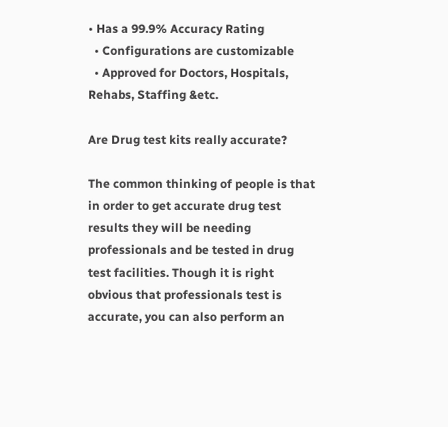• Has a 99.9% Accuracy Rating
  • Configurations are customizable
  • Approved for Doctors, Hospitals, Rehabs, Staffing &etc.

Are Drug test kits really accurate?

The common thinking of people is that in order to get accurate drug test results they will be needing professionals and be tested in drug test facilities. Though it is right obvious that professionals test is accurate, you can also perform an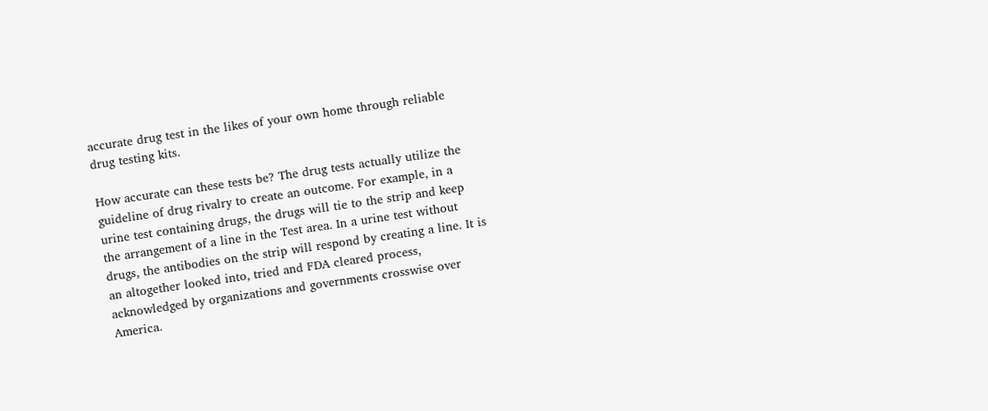accurate drug test in the likes of your own home through reliable drug testing kits.

How accurate can these tests be? The drug tests actually utilize the guideline of drug rivalry to create an outcome. For example, in a urine test containing drugs, the drugs will tie to the strip and keep the arrangement of a line in the Test area. In a urine test without drugs, the antibodies on the strip will respond by creating a line. It is an altogether looked into, tried and FDA cleared process, acknowledged by organizations and governments crosswise over America.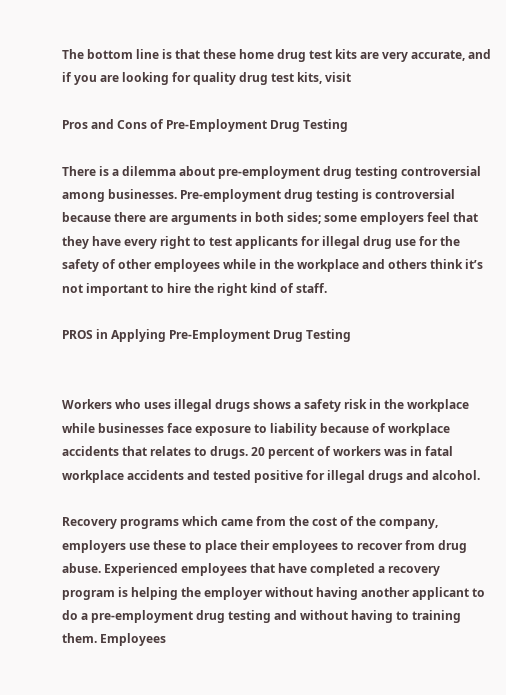The bottom line is that these home drug test kits are very accurate, and if you are looking for quality drug test kits, visit

Pros and Cons of Pre-Employment Drug Testing

There is a dilemma about pre-employment drug testing controversial among businesses. Pre-employment drug testing is controversial because there are arguments in both sides; some employers feel that they have every right to test applicants for illegal drug use for the safety of other employees while in the workplace and others think it’s not important to hire the right kind of staff.

PROS in Applying Pre-Employment Drug Testing


Workers who uses illegal drugs shows a safety risk in the workplace while businesses face exposure to liability because of workplace accidents that relates to drugs. 20 percent of workers was in fatal workplace accidents and tested positive for illegal drugs and alcohol.

Recovery programs which came from the cost of the company, employers use these to place their employees to recover from drug abuse. Experienced employees that have completed a recovery program is helping the employer without having another applicant to do a pre-employment drug testing and without having to training them. Employees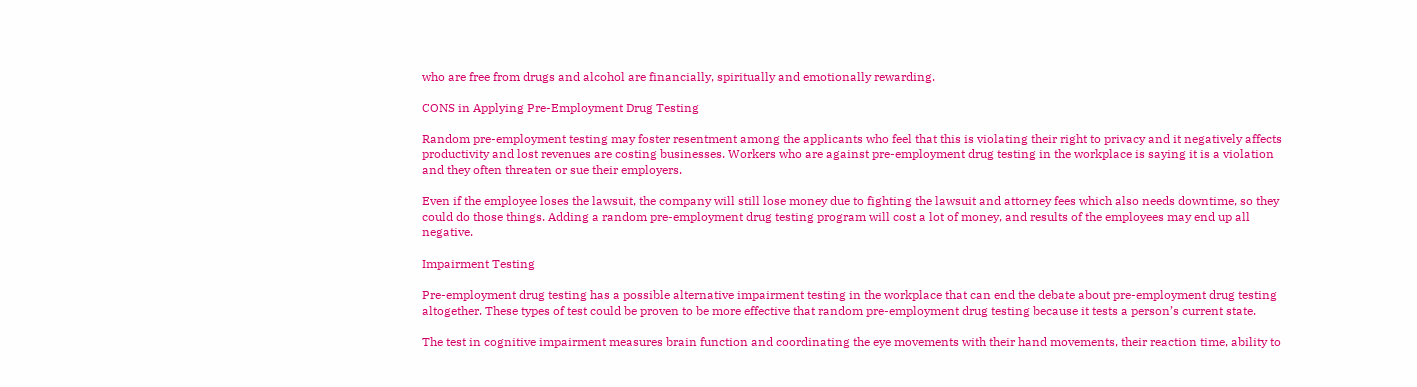who are free from drugs and alcohol are financially, spiritually and emotionally rewarding.

CONS in Applying Pre-Employment Drug Testing

Random pre-employment testing may foster resentment among the applicants who feel that this is violating their right to privacy and it negatively affects productivity and lost revenues are costing businesses. Workers who are against pre-employment drug testing in the workplace is saying it is a violation and they often threaten or sue their employers.

Even if the employee loses the lawsuit, the company will still lose money due to fighting the lawsuit and attorney fees which also needs downtime, so they could do those things. Adding a random pre-employment drug testing program will cost a lot of money, and results of the employees may end up all negative.

Impairment Testing

Pre-employment drug testing has a possible alternative impairment testing in the workplace that can end the debate about pre-employment drug testing altogether. These types of test could be proven to be more effective that random pre-employment drug testing because it tests a person’s current state.

The test in cognitive impairment measures brain function and coordinating the eye movements with their hand movements, their reaction time, ability to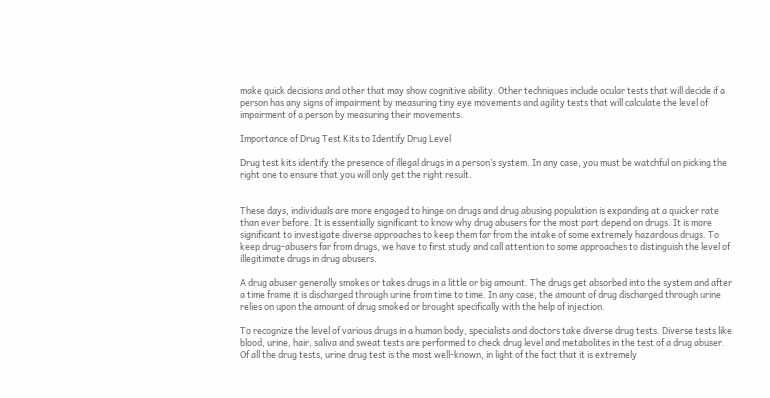make quick decisions and other that may show cognitive ability. Other techniques include ocular tests that will decide if a person has any signs of impairment by measuring tiny eye movements and agility tests that will calculate the level of impairment of a person by measuring their movements.

Importance of Drug Test Kits to Identify Drug Level

Drug test kits identify the presence of illegal drugs in a person’s system. In any case, you must be watchful on picking the right one to ensure that you will only get the right result.


These days, individuals are more engaged to hinge on drugs and drug abusing population is expanding at a quicker rate than ever before. It is essentially significant to know why drug abusers for the most part depend on drugs. It is more significant to investigate diverse approaches to keep them far from the intake of some extremely hazardous drugs. To keep drug-abusers far from drugs, we have to first study and call attention to some approaches to distinguish the level of illegitimate drugs in drug abusers.

A drug abuser generally smokes or takes drugs in a little or big amount. The drugs get absorbed into the system and after a time frame it is discharged through urine from time to time. In any case, the amount of drug discharged through urine relies on upon the amount of drug smoked or brought specifically with the help of injection.

To recognize the level of various drugs in a human body, specialists and doctors take diverse drug tests. Diverse tests like blood, urine, hair, saliva and sweat tests are performed to check drug level and metabolites in the test of a drug abuser. Of all the drug tests, urine drug test is the most well-known, in light of the fact that it is extremely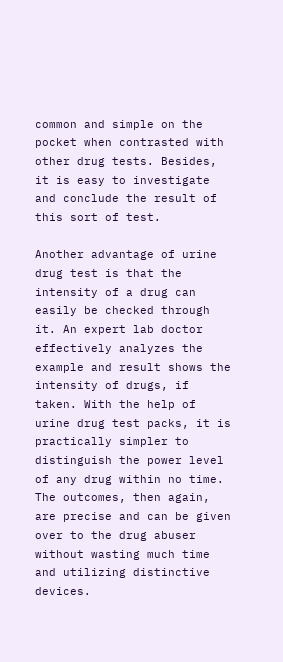common and simple on the pocket when contrasted with other drug tests. Besides, it is easy to investigate and conclude the result of this sort of test.

Another advantage of urine drug test is that the intensity of a drug can easily be checked through it. An expert lab doctor effectively analyzes the example and result shows the intensity of drugs, if taken. With the help of urine drug test packs, it is practically simpler to distinguish the power level of any drug within no time. The outcomes, then again, are precise and can be given over to the drug abuser without wasting much time and utilizing distinctive devices.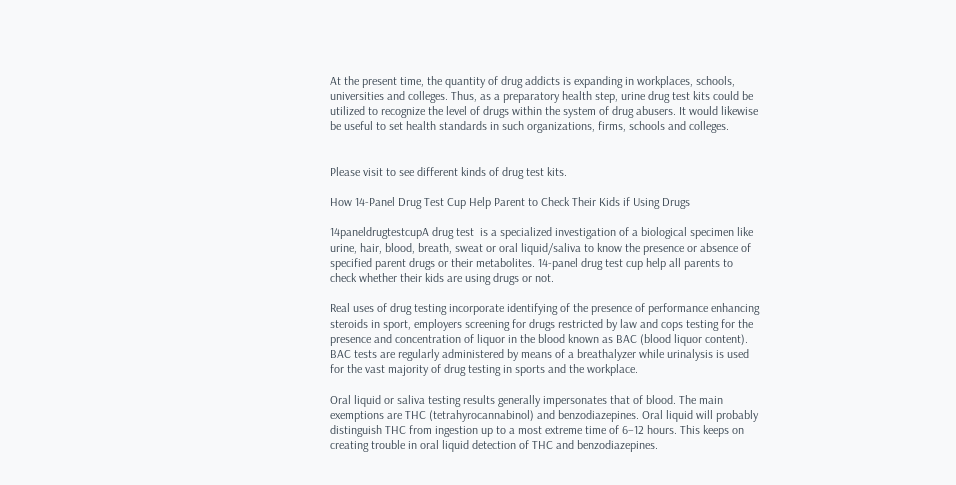At the present time, the quantity of drug addicts is expanding in workplaces, schools, universities and colleges. Thus, as a preparatory health step, urine drug test kits could be utilized to recognize the level of drugs within the system of drug abusers. It would likewise be useful to set health standards in such organizations, firms, schools and colleges.


Please visit to see different kinds of drug test kits.

How 14-Panel Drug Test Cup Help Parent to Check Their Kids if Using Drugs

14paneldrugtestcupA drug test  is a specialized investigation of a biological specimen like urine, hair, blood, breath, sweat or oral liquid/saliva to know the presence or absence of specified parent drugs or their metabolites. 14-panel drug test cup help all parents to check whether their kids are using drugs or not.

Real uses of drug testing incorporate identifying of the presence of performance enhancing steroids in sport, employers screening for drugs restricted by law and cops testing for the presence and concentration of liquor in the blood known as BAC (blood liquor content). BAC tests are regularly administered by means of a breathalyzer while urinalysis is used for the vast majority of drug testing in sports and the workplace.

Oral liquid or saliva testing results generally impersonates that of blood. The main exemptions are THC (tetrahyrocannabinol) and benzodiazepines. Oral liquid will probably distinguish THC from ingestion up to a most extreme time of 6–12 hours. This keeps on creating trouble in oral liquid detection of THC and benzodiazepines.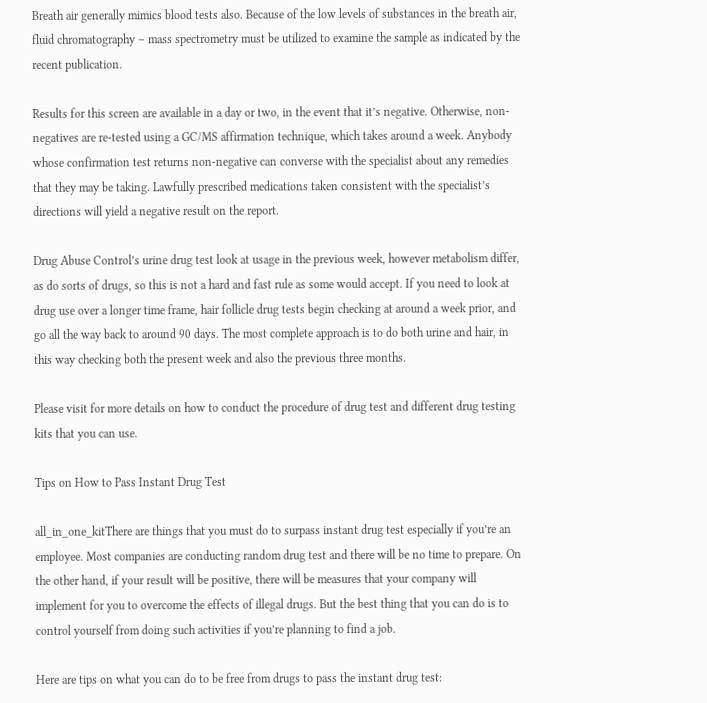Breath air generally mimics blood tests also. Because of the low levels of substances in the breath air, fluid chromatography – mass spectrometry must be utilized to examine the sample as indicated by the recent publication.

Results for this screen are available in a day or two, in the event that it’s negative. Otherwise, non-negatives are re-tested using a GC/MS affirmation technique, which takes around a week. Anybody whose confirmation test returns non-negative can converse with the specialist about any remedies that they may be taking. Lawfully prescribed medications taken consistent with the specialist’s directions will yield a negative result on the report.

Drug Abuse Control’s urine drug test look at usage in the previous week, however metabolism differ, as do sorts of drugs, so this is not a hard and fast rule as some would accept. If you need to look at drug use over a longer time frame, hair follicle drug tests begin checking at around a week prior, and go all the way back to around 90 days. The most complete approach is to do both urine and hair, in this way checking both the present week and also the previous three months.

Please visit for more details on how to conduct the procedure of drug test and different drug testing kits that you can use.

Tips on How to Pass Instant Drug Test

all_in_one_kitThere are things that you must do to surpass instant drug test especially if you’re an employee. Most companies are conducting random drug test and there will be no time to prepare. On the other hand, if your result will be positive, there will be measures that your company will implement for you to overcome the effects of illegal drugs. But the best thing that you can do is to control yourself from doing such activities if you’re planning to find a job.

Here are tips on what you can do to be free from drugs to pass the instant drug test: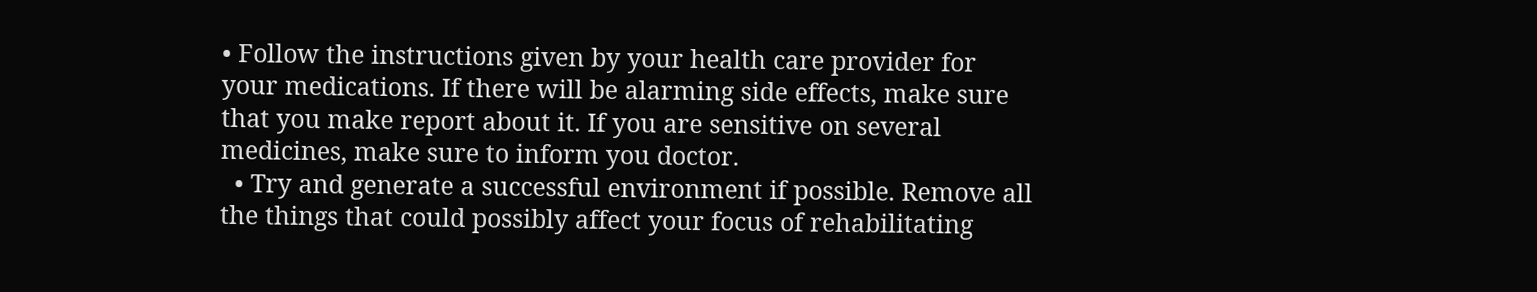• Follow the instructions given by your health care provider for your medications. If there will be alarming side effects, make sure that you make report about it. If you are sensitive on several medicines, make sure to inform you doctor.
  • Try and generate a successful environment if possible. Remove all the things that could possibly affect your focus of rehabilitating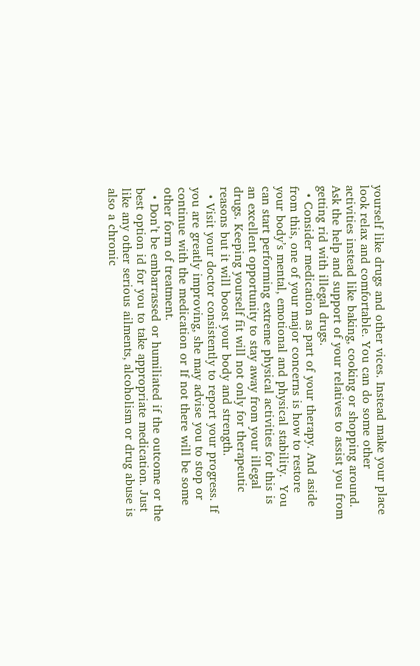yourself like drugs and other vices. Instead make your place look relax and comfortable. You can do some other activities instead like baking, cooking or shopping around. Ask the help and support of your relatives to assist you from getting rid with illegal drugs.
  • Consider medication as part of your therapy. And aside from this, one of your major concerns is how to restore your body’s mental, emotional and physical stability.  You can start performing extreme physical activities for this is an excellent opportunity to stay away from your illegal drugs. Keeping yourself fit will not only for therapeutic reasons but it will boost your body and strength.
  • Visit your doctor consistently to report your progress. If you are greatly improving, she may advise you to stop or continue with the medication or If not there will be some other form of treatment.
  • Don’t be embarrassed or humiliated if the outcome or the best option id for you to take appropriate medication. Just like any other serious ailments, alcoholism or drug abuse is also a chronic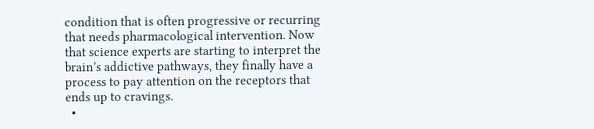condition that is often progressive or recurring that needs pharmacological intervention. Now that science experts are starting to interpret the brain’s addictive pathways, they finally have a process to pay attention on the receptors that ends up to cravings.
  •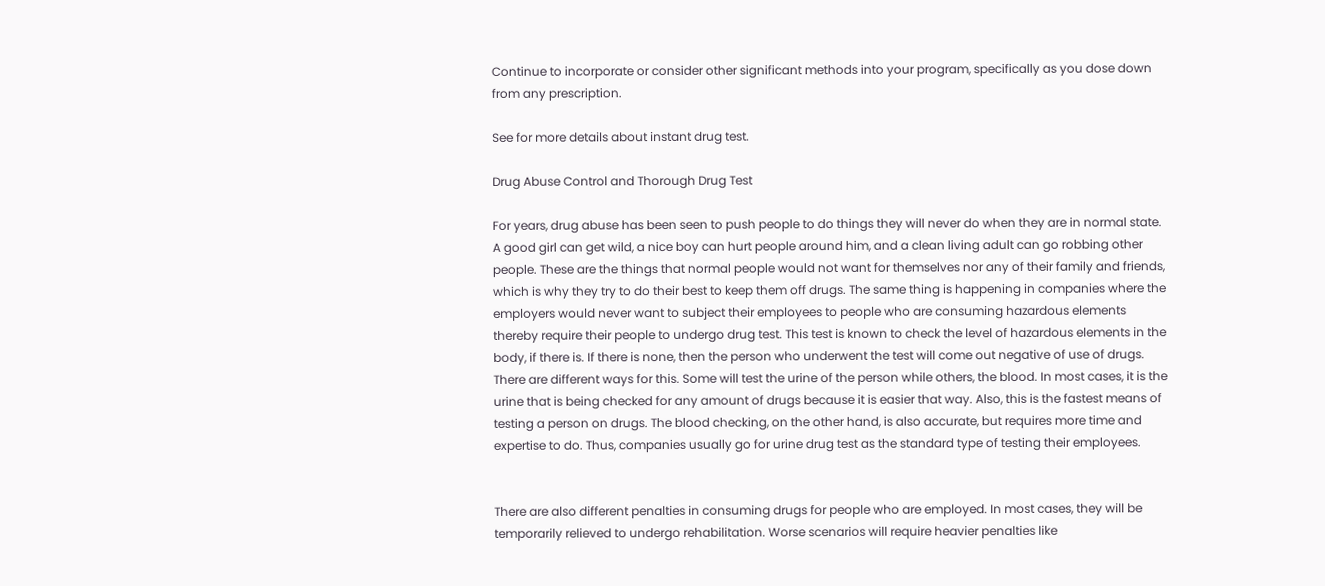Continue to incorporate or consider other significant methods into your program, specifically as you dose down from any prescription.

See for more details about instant drug test.

Drug Abuse Control and Thorough Drug Test

For years, drug abuse has been seen to push people to do things they will never do when they are in normal state. A good girl can get wild, a nice boy can hurt people around him, and a clean living adult can go robbing other people. These are the things that normal people would not want for themselves nor any of their family and friends, which is why they try to do their best to keep them off drugs. The same thing is happening in companies where the employers would never want to subject their employees to people who are consuming hazardous elements thereby require their people to undergo drug test. This test is known to check the level of hazardous elements in the body, if there is. If there is none, then the person who underwent the test will come out negative of use of drugs. There are different ways for this. Some will test the urine of the person while others, the blood. In most cases, it is the urine that is being checked for any amount of drugs because it is easier that way. Also, this is the fastest means of testing a person on drugs. The blood checking, on the other hand, is also accurate, but requires more time and expertise to do. Thus, companies usually go for urine drug test as the standard type of testing their employees.


There are also different penalties in consuming drugs for people who are employed. In most cases, they will be temporarily relieved to undergo rehabilitation. Worse scenarios will require heavier penalties like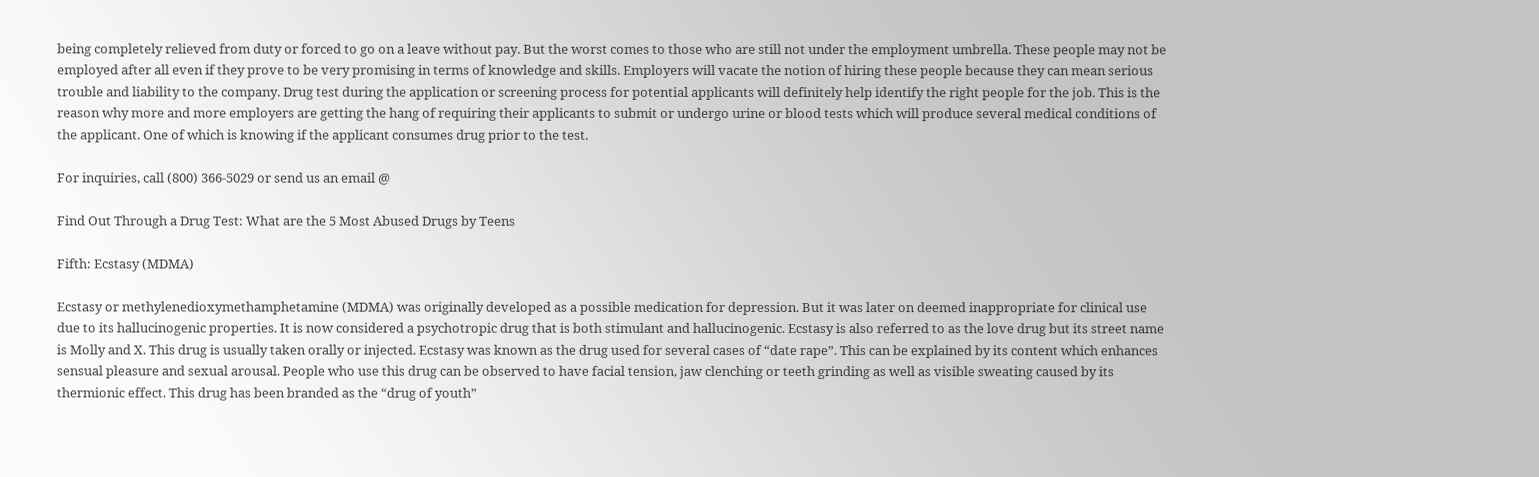being completely relieved from duty or forced to go on a leave without pay. But the worst comes to those who are still not under the employment umbrella. These people may not be employed after all even if they prove to be very promising in terms of knowledge and skills. Employers will vacate the notion of hiring these people because they can mean serious trouble and liability to the company. Drug test during the application or screening process for potential applicants will definitely help identify the right people for the job. This is the reason why more and more employers are getting the hang of requiring their applicants to submit or undergo urine or blood tests which will produce several medical conditions of the applicant. One of which is knowing if the applicant consumes drug prior to the test.

For inquiries, call (800) 366-5029 or send us an email @

Find Out Through a Drug Test: What are the 5 Most Abused Drugs by Teens

Fifth: Ecstasy (MDMA)

Ecstasy or methylenedioxymethamphetamine (MDMA) was originally developed as a possible medication for depression. But it was later on deemed inappropriate for clinical use due to its hallucinogenic properties. It is now considered a psychotropic drug that is both stimulant and hallucinogenic. Ecstasy is also referred to as the love drug but its street name is Molly and X. This drug is usually taken orally or injected. Ecstasy was known as the drug used for several cases of “date rape”. This can be explained by its content which enhances sensual pleasure and sexual arousal. People who use this drug can be observed to have facial tension, jaw clenching or teeth grinding as well as visible sweating caused by its thermionic effect. This drug has been branded as the “drug of youth”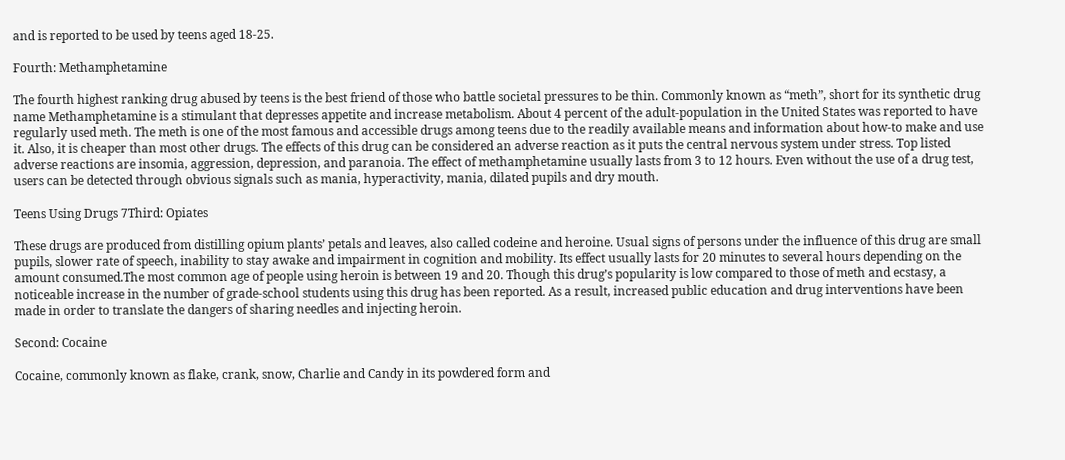and is reported to be used by teens aged 18-25.

Fourth: Methamphetamine

The fourth highest ranking drug abused by teens is the best friend of those who battle societal pressures to be thin. Commonly known as “meth”, short for its synthetic drug name Methamphetamine is a stimulant that depresses appetite and increase metabolism. About 4 percent of the adult-population in the United States was reported to have regularly used meth. The meth is one of the most famous and accessible drugs among teens due to the readily available means and information about how-to make and use it. Also, it is cheaper than most other drugs. The effects of this drug can be considered an adverse reaction as it puts the central nervous system under stress. Top listed adverse reactions are insomia, aggression, depression, and paranoia. The effect of methamphetamine usually lasts from 3 to 12 hours. Even without the use of a drug test, users can be detected through obvious signals such as mania, hyperactivity, mania, dilated pupils and dry mouth.

Teens Using Drugs 7Third: Opiates

These drugs are produced from distilling opium plants’ petals and leaves, also called codeine and heroine. Usual signs of persons under the influence of this drug are small pupils, slower rate of speech, inability to stay awake and impairment in cognition and mobility. Its effect usually lasts for 20 minutes to several hours depending on the amount consumed.The most common age of people using heroin is between 19 and 20. Though this drug’s popularity is low compared to those of meth and ecstasy, a noticeable increase in the number of grade-school students using this drug has been reported. As a result, increased public education and drug interventions have been made in order to translate the dangers of sharing needles and injecting heroin.

Second: Cocaine

Cocaine, commonly known as flake, crank, snow, Charlie and Candy in its powdered form and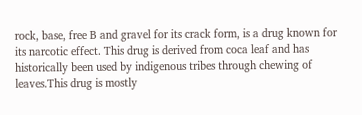rock, base, free B and gravel for its crack form, is a drug known for its narcotic effect. This drug is derived from coca leaf and has historically been used by indigenous tribes through chewing of leaves.This drug is mostly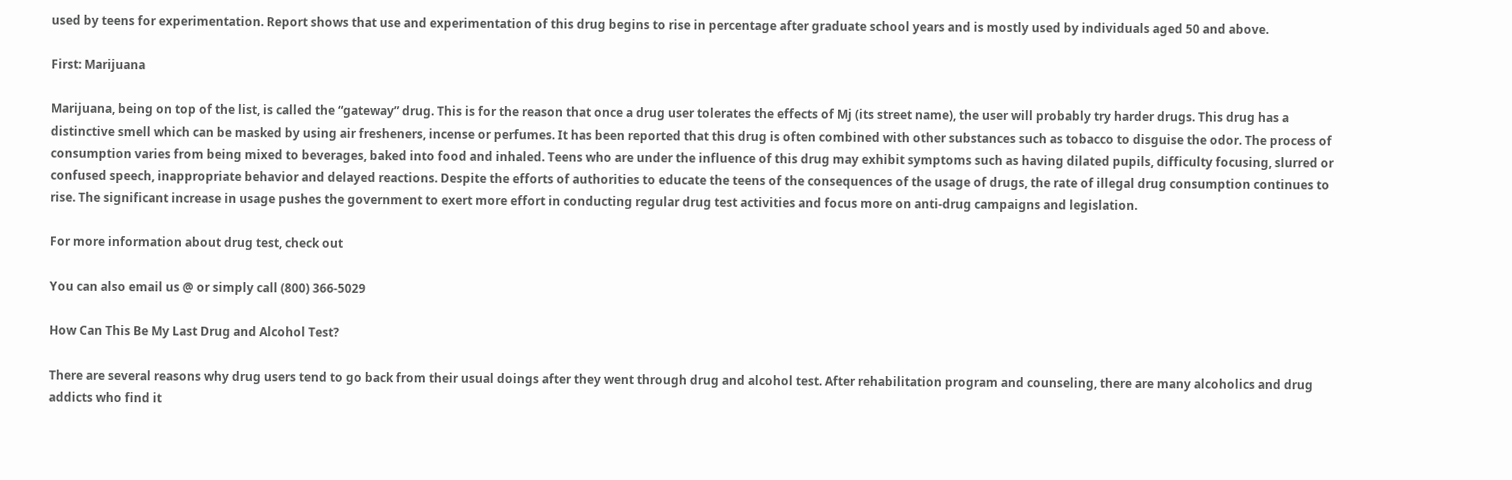used by teens for experimentation. Report shows that use and experimentation of this drug begins to rise in percentage after graduate school years and is mostly used by individuals aged 50 and above.

First: Marijuana

Marijuana, being on top of the list, is called the “gateway” drug. This is for the reason that once a drug user tolerates the effects of Mj (its street name), the user will probably try harder drugs. This drug has a distinctive smell which can be masked by using air fresheners, incense or perfumes. It has been reported that this drug is often combined with other substances such as tobacco to disguise the odor. The process of consumption varies from being mixed to beverages, baked into food and inhaled. Teens who are under the influence of this drug may exhibit symptoms such as having dilated pupils, difficulty focusing, slurred or confused speech, inappropriate behavior and delayed reactions. Despite the efforts of authorities to educate the teens of the consequences of the usage of drugs, the rate of illegal drug consumption continues to rise. The significant increase in usage pushes the government to exert more effort in conducting regular drug test activities and focus more on anti-drug campaigns and legislation.

For more information about drug test, check out

You can also email us @ or simply call (800) 366-5029

How Can This Be My Last Drug and Alcohol Test?

There are several reasons why drug users tend to go back from their usual doings after they went through drug and alcohol test. After rehabilitation program and counseling, there are many alcoholics and drug addicts who find it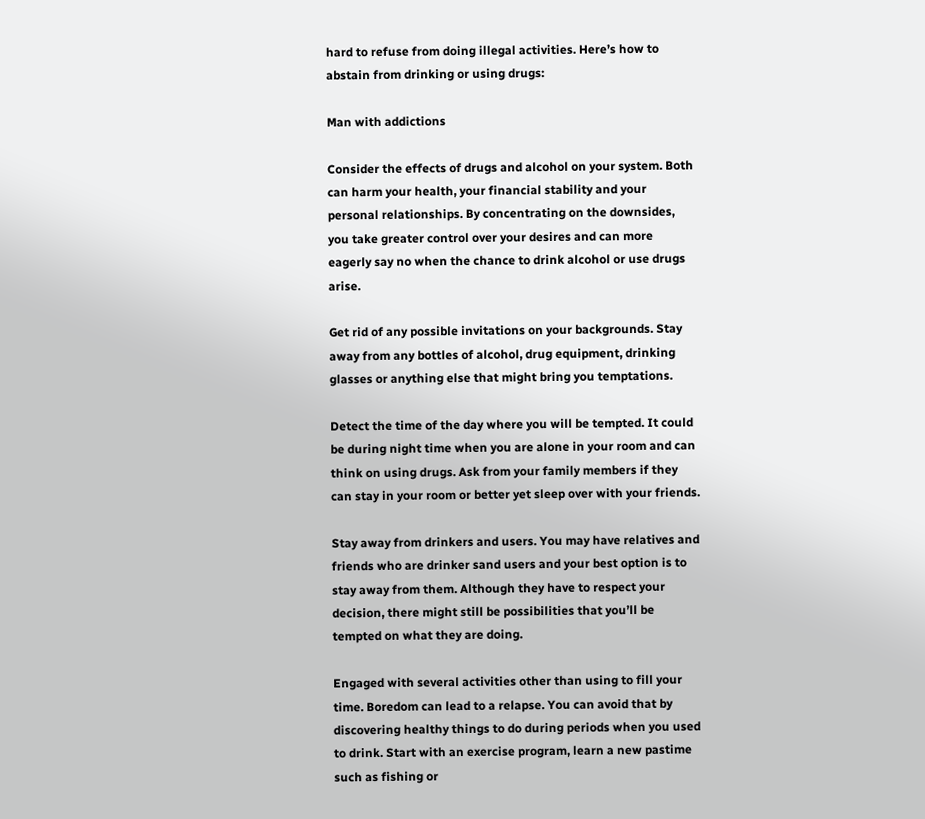hard to refuse from doing illegal activities. Here’s how to abstain from drinking or using drugs:

Man with addictions

Consider the effects of drugs and alcohol on your system. Both can harm your health, your financial stability and your personal relationships. By concentrating on the downsides, you take greater control over your desires and can more eagerly say no when the chance to drink alcohol or use drugs arise.

Get rid of any possible invitations on your backgrounds. Stay away from any bottles of alcohol, drug equipment, drinking glasses or anything else that might bring you temptations.

Detect the time of the day where you will be tempted. It could be during night time when you are alone in your room and can think on using drugs. Ask from your family members if they can stay in your room or better yet sleep over with your friends.

Stay away from drinkers and users. You may have relatives and friends who are drinker sand users and your best option is to stay away from them. Although they have to respect your decision, there might still be possibilities that you’ll be tempted on what they are doing.

Engaged with several activities other than using to fill your time. Boredom can lead to a relapse. You can avoid that by discovering healthy things to do during periods when you used to drink. Start with an exercise program, learn a new pastime such as fishing or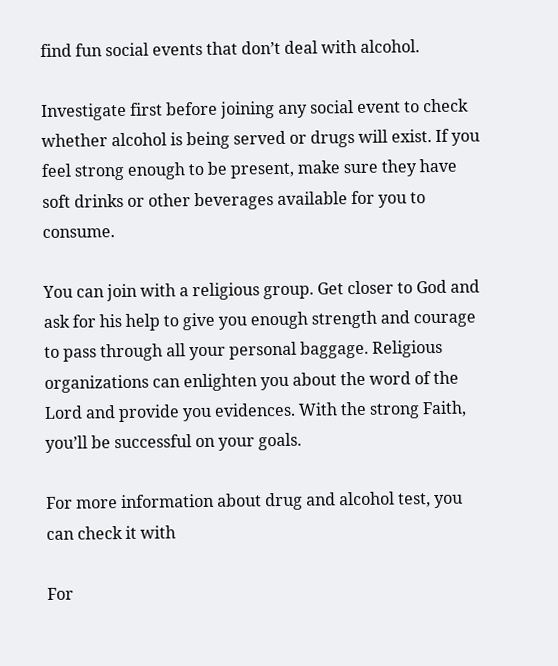find fun social events that don’t deal with alcohol.

Investigate first before joining any social event to check whether alcohol is being served or drugs will exist. If you feel strong enough to be present, make sure they have soft drinks or other beverages available for you to consume.

You can join with a religious group. Get closer to God and ask for his help to give you enough strength and courage to pass through all your personal baggage. Religious organizations can enlighten you about the word of the Lord and provide you evidences. With the strong Faith, you’ll be successful on your goals.

For more information about drug and alcohol test, you can check it with

For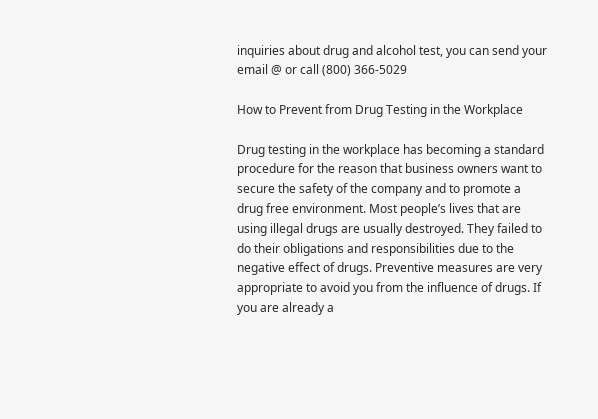inquiries about drug and alcohol test, you can send your email @ or call (800) 366-5029

How to Prevent from Drug Testing in the Workplace

Drug testing in the workplace has becoming a standard procedure for the reason that business owners want to secure the safety of the company and to promote a drug free environment. Most people’s lives that are using illegal drugs are usually destroyed. They failed to do their obligations and responsibilities due to the negative effect of drugs. Preventive measures are very appropriate to avoid you from the influence of drugs. If you are already a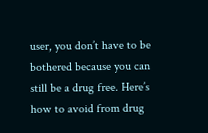user, you don’t have to be bothered because you can still be a drug free. Here’s how to avoid from drug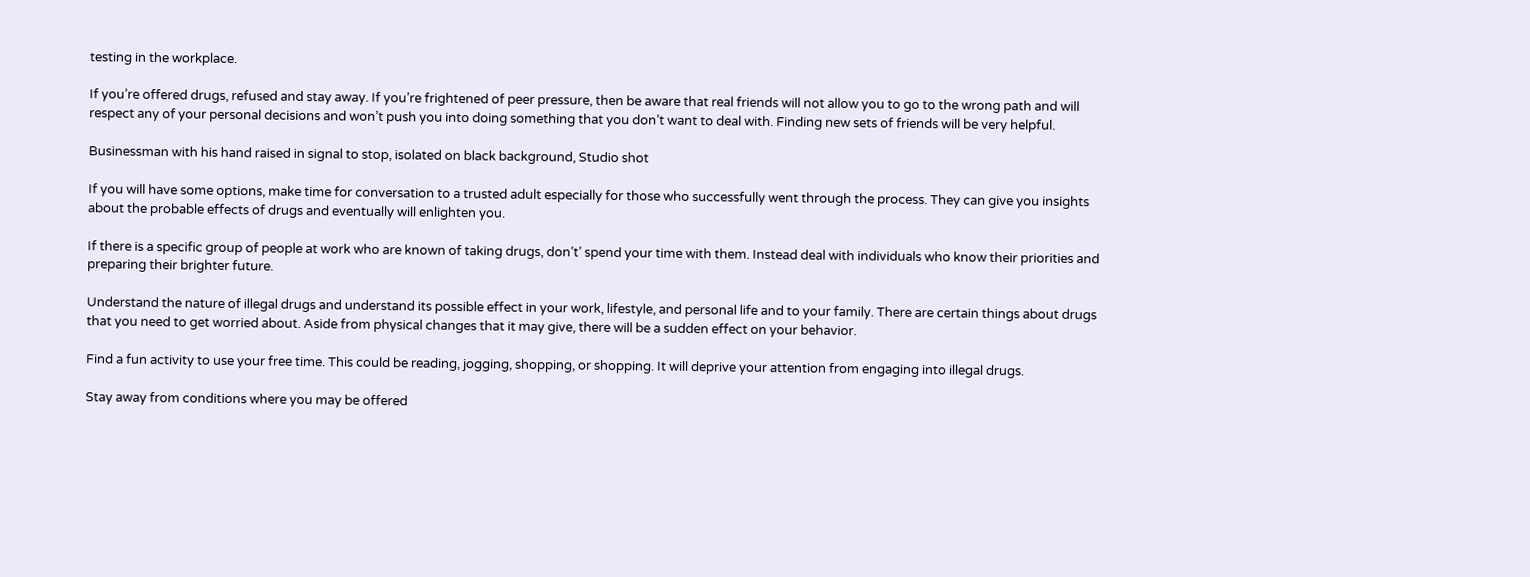testing in the workplace.

If you’re offered drugs, refused and stay away. If you’re frightened of peer pressure, then be aware that real friends will not allow you to go to the wrong path and will respect any of your personal decisions and won’t push you into doing something that you don’t want to deal with. Finding new sets of friends will be very helpful.

Businessman with his hand raised in signal to stop, isolated on black background, Studio shot

If you will have some options, make time for conversation to a trusted adult especially for those who successfully went through the process. They can give you insights about the probable effects of drugs and eventually will enlighten you.

If there is a specific group of people at work who are known of taking drugs, don’t’ spend your time with them. Instead deal with individuals who know their priorities and preparing their brighter future.

Understand the nature of illegal drugs and understand its possible effect in your work, lifestyle, and personal life and to your family. There are certain things about drugs that you need to get worried about. Aside from physical changes that it may give, there will be a sudden effect on your behavior.

Find a fun activity to use your free time. This could be reading, jogging, shopping, or shopping. It will deprive your attention from engaging into illegal drugs.

Stay away from conditions where you may be offered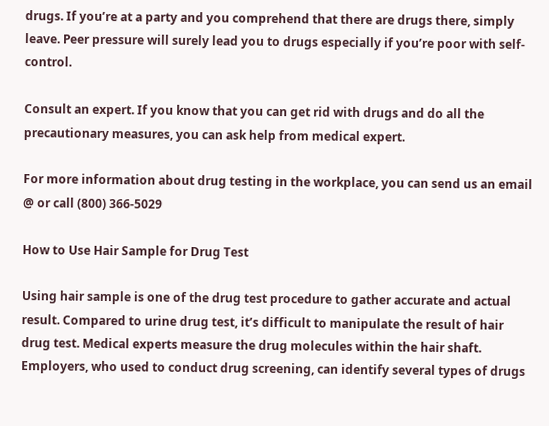drugs. If you’re at a party and you comprehend that there are drugs there, simply leave. Peer pressure will surely lead you to drugs especially if you’re poor with self-control.

Consult an expert. If you know that you can get rid with drugs and do all the precautionary measures, you can ask help from medical expert.

For more information about drug testing in the workplace, you can send us an email @ or call (800) 366-5029

How to Use Hair Sample for Drug Test

Using hair sample is one of the drug test procedure to gather accurate and actual result. Compared to urine drug test, it’s difficult to manipulate the result of hair drug test. Medical experts measure the drug molecules within the hair shaft. Employers, who used to conduct drug screening, can identify several types of drugs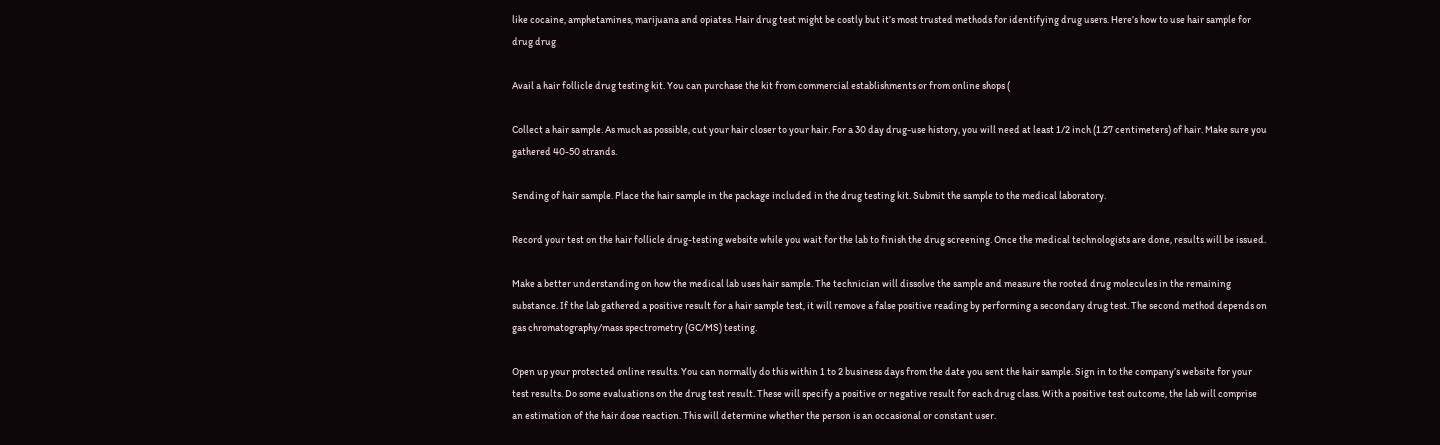like cocaine, amphetamines, marijuana and opiates. Hair drug test might be costly but it’s most trusted methods for identifying drug users. Here’s how to use hair sample for drug drug

Avail a hair follicle drug testing kit. You can purchase the kit from commercial establishments or from online shops (

Collect a hair sample. As much as possible, cut your hair closer to your hair. For a 30 day drug-use history, you will need at least 1/2 inch (1.27 centimeters) of hair. Make sure you gathered 40-50 strands.

Sending of hair sample. Place the hair sample in the package included in the drug testing kit. Submit the sample to the medical laboratory.

Record your test on the hair follicle drug-testing website while you wait for the lab to finish the drug screening. Once the medical technologists are done, results will be issued.

Make a better understanding on how the medical lab uses hair sample. The technician will dissolve the sample and measure the rooted drug molecules in the remaining substance. If the lab gathered a positive result for a hair sample test, it will remove a false positive reading by performing a secondary drug test. The second method depends on gas chromatography/mass spectrometry (GC/MS) testing.

Open up your protected online results. You can normally do this within 1 to 2 business days from the date you sent the hair sample. Sign in to the company’s website for your test results. Do some evaluations on the drug test result. These will specify a positive or negative result for each drug class. With a positive test outcome, the lab will comprise an estimation of the hair dose reaction. This will determine whether the person is an occasional or constant user.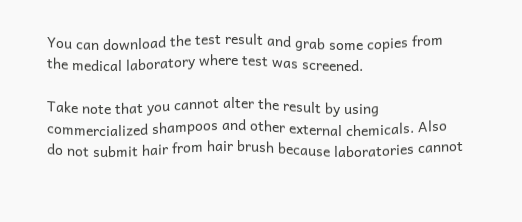You can download the test result and grab some copies from the medical laboratory where test was screened.

Take note that you cannot alter the result by using commercialized shampoos and other external chemicals. Also do not submit hair from hair brush because laboratories cannot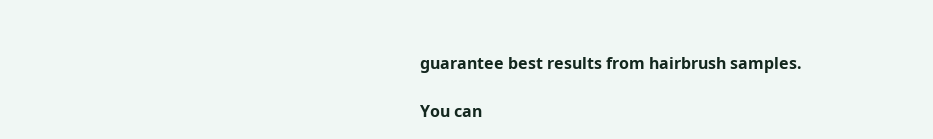guarantee best results from hairbrush samples.

You can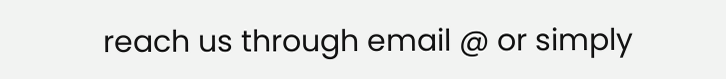reach us through email @ or simply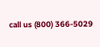call us (800) 366-5029